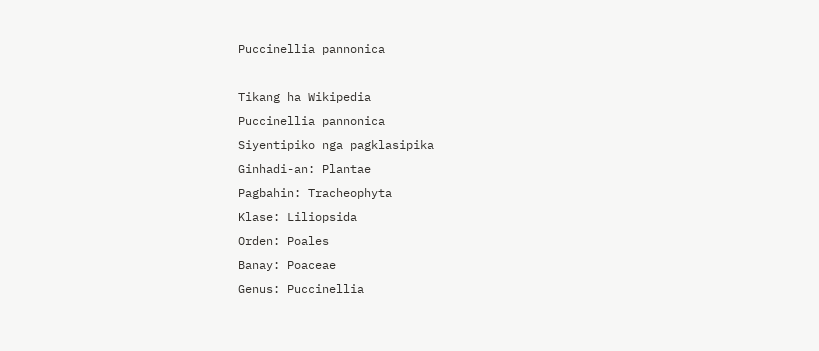Puccinellia pannonica

Tikang ha Wikipedia
Puccinellia pannonica
Siyentipiko nga pagklasipika
Ginhadi-an: Plantae
Pagbahin: Tracheophyta
Klase: Liliopsida
Orden: Poales
Banay: Poaceae
Genus: Puccinellia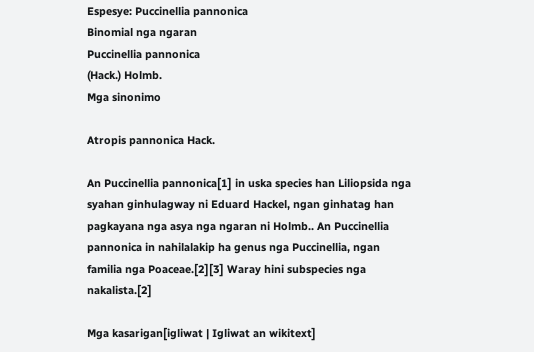Espesye: Puccinellia pannonica
Binomial nga ngaran
Puccinellia pannonica
(Hack.) Holmb.
Mga sinonimo

Atropis pannonica Hack.

An Puccinellia pannonica[1] in uska species han Liliopsida nga syahan ginhulagway ni Eduard Hackel, ngan ginhatag han pagkayana nga asya nga ngaran ni Holmb.. An Puccinellia pannonica in nahilalakip ha genus nga Puccinellia, ngan familia nga Poaceae.[2][3] Waray hini subspecies nga nakalista.[2]

Mga kasarigan[igliwat | Igliwat an wikitext]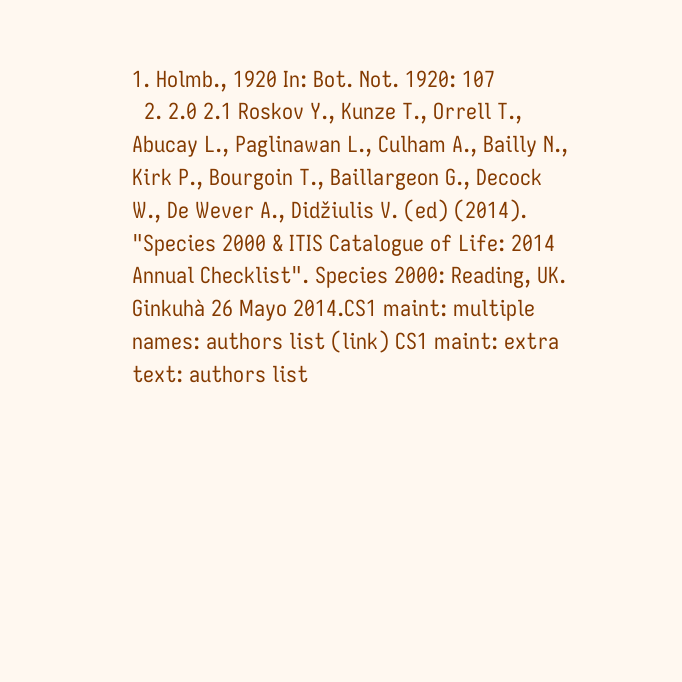1. Holmb., 1920 In: Bot. Not. 1920: 107
  2. 2.0 2.1 Roskov Y., Kunze T., Orrell T., Abucay L., Paglinawan L., Culham A., Bailly N., Kirk P., Bourgoin T., Baillargeon G., Decock W., De Wever A., Didžiulis V. (ed) (2014). "Species 2000 & ITIS Catalogue of Life: 2014 Annual Checklist". Species 2000: Reading, UK. Ginkuhà 26 Mayo 2014.CS1 maint: multiple names: authors list (link) CS1 maint: extra text: authors list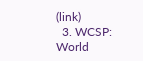(link)
  3. WCSP: World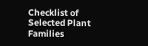Checklist of Selected Plant Families